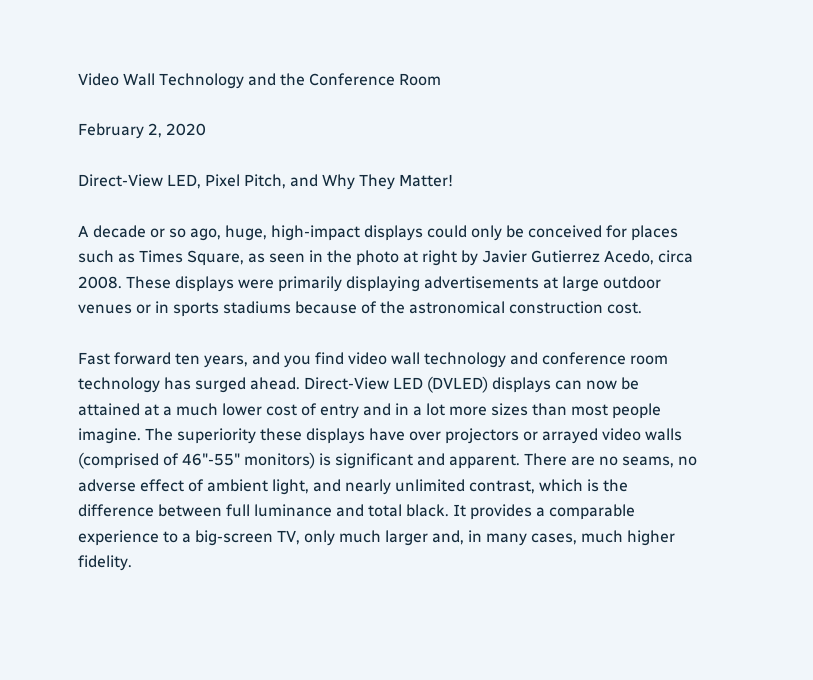Video Wall Technology and the Conference Room

February 2, 2020

Direct-View LED, Pixel Pitch, and Why They Matter!

A decade or so ago, huge, high-impact displays could only be conceived for places such as Times Square, as seen in the photo at right by Javier Gutierrez Acedo, circa 2008. These displays were primarily displaying advertisements at large outdoor venues or in sports stadiums because of the astronomical construction cost.

Fast forward ten years, and you find video wall technology and conference room technology has surged ahead. Direct-View LED (DVLED) displays can now be attained at a much lower cost of entry and in a lot more sizes than most people imagine. The superiority these displays have over projectors or arrayed video walls (comprised of 46"-55" monitors) is significant and apparent. There are no seams, no adverse effect of ambient light, and nearly unlimited contrast, which is the difference between full luminance and total black. It provides a comparable experience to a big-screen TV, only much larger and, in many cases, much higher fidelity.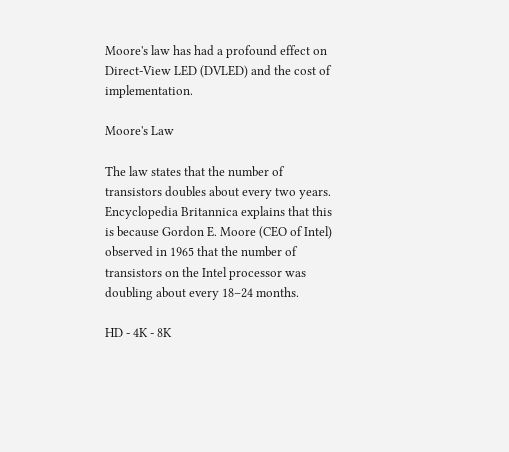Moore's law has had a profound effect on Direct-View LED (DVLED) and the cost of implementation.

Moore's Law

The law states that the number of transistors doubles about every two years. Encyclopedia Britannica explains that this is because Gordon E. Moore (CEO of Intel) observed in 1965 that the number of transistors on the Intel processor was doubling about every 18–24 months.

HD - 4K - 8K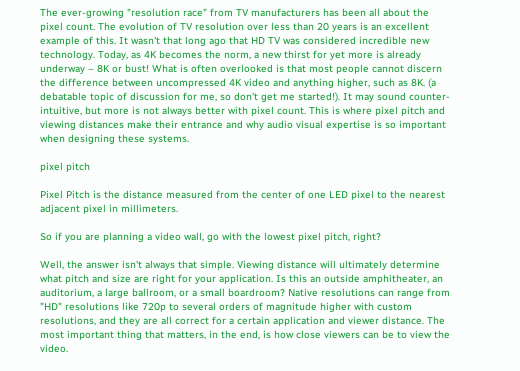The ever-growing "resolution race" from TV manufacturers has been all about the pixel count. The evolution of TV resolution over less than 20 years is an excellent example of this. It wasn't that long ago that HD TV was considered incredible new technology. Today, as 4K becomes the norm, a new thirst for yet more is already underway – 8K or bust! What is often overlooked is that most people cannot discern the difference between uncompressed 4K video and anything higher, such as 8K. (a debatable topic of discussion for me, so don't get me started!). It may sound counter-intuitive, but more is not always better with pixel count. This is where pixel pitch and viewing distances make their entrance and why audio visual expertise is so important when designing these systems.

pixel pitch

Pixel Pitch is the distance measured from the center of one LED pixel to the nearest adjacent pixel in millimeters.

So if you are planning a video wall, go with the lowest pixel pitch, right?

Well, the answer isn't always that simple. Viewing distance will ultimately determine what pitch and size are right for your application. Is this an outside amphitheater, an auditorium, a large ballroom, or a small boardroom? Native resolutions can range from "HD" resolutions like 720p to several orders of magnitude higher with custom resolutions, and they are all correct for a certain application and viewer distance. The most important thing that matters, in the end, is how close viewers can be to view the video.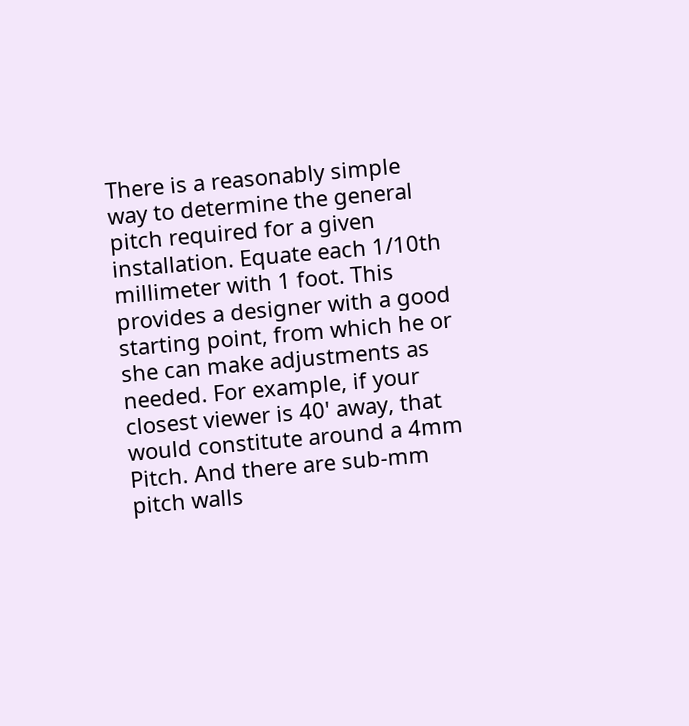There is a reasonably simple way to determine the general pitch required for a given installation. Equate each 1/10th millimeter with 1 foot. This provides a designer with a good starting point, from which he or she can make adjustments as needed. For example, if your closest viewer is 40' away, that would constitute around a 4mm Pitch. And there are sub-mm pitch walls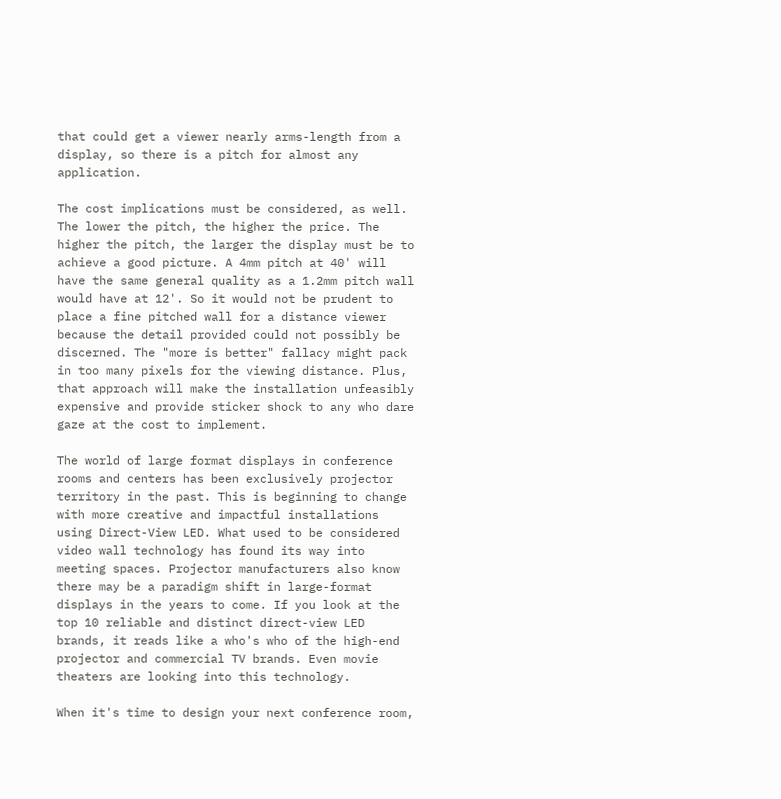that could get a viewer nearly arms-length from a display, so there is a pitch for almost any application.

The cost implications must be considered, as well. The lower the pitch, the higher the price. The higher the pitch, the larger the display must be to achieve a good picture. A 4mm pitch at 40' will have the same general quality as a 1.2mm pitch wall would have at 12'. So it would not be prudent to place a fine pitched wall for a distance viewer because the detail provided could not possibly be discerned. The "more is better" fallacy might pack in too many pixels for the viewing distance. Plus, that approach will make the installation unfeasibly expensive and provide sticker shock to any who dare gaze at the cost to implement.

The world of large format displays in conference rooms and centers has been exclusively projector territory in the past. This is beginning to change with more creative and impactful installations using Direct-View LED. What used to be considered video wall technology has found its way into meeting spaces. Projector manufacturers also know there may be a paradigm shift in large-format displays in the years to come. If you look at the top 10 reliable and distinct direct-view LED brands, it reads like a who's who of the high-end projector and commercial TV brands. Even movie theaters are looking into this technology.

When it's time to design your next conference room,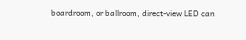boardroom, or ballroom, direct-view LED can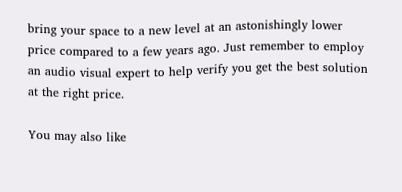bring your space to a new level at an astonishingly lower price compared to a few years ago. Just remember to employ an audio visual expert to help verify you get the best solution at the right price.

You may also like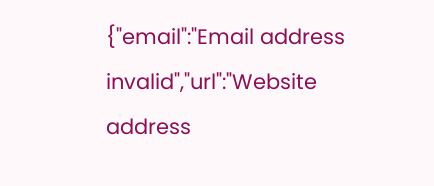{"email":"Email address invalid","url":"Website address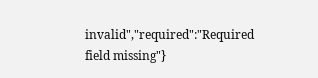invalid","required":"Required field missing"}